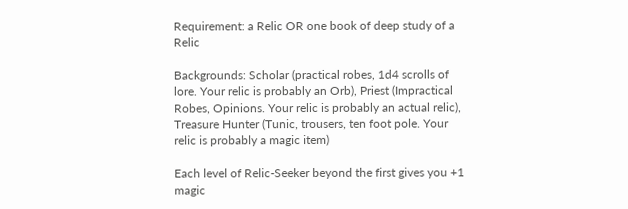Requirement: a Relic OR one book of deep study of a Relic

Backgrounds: Scholar (practical robes, 1d4 scrolls of lore. Your relic is probably an Orb), Priest (Impractical Robes, Opinions. Your relic is probably an actual relic), Treasure Hunter (Tunic, trousers, ten foot pole. Your relic is probably a magic item)

Each level of Relic-Seeker beyond the first gives you +1 magic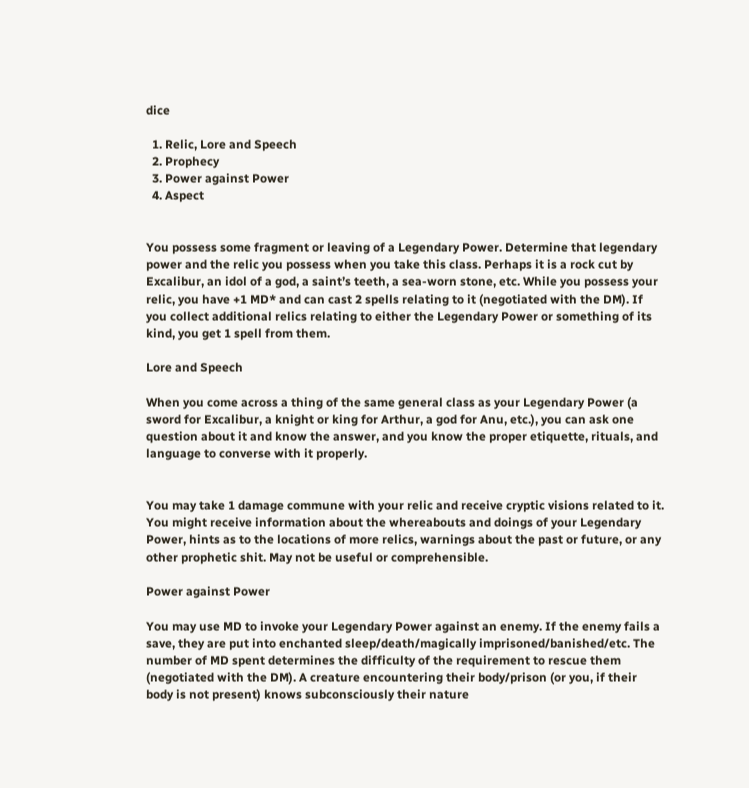dice

  1. Relic, Lore and Speech
  2. Prophecy
  3. Power against Power
  4. Aspect


You possess some fragment or leaving of a Legendary Power. Determine that legendary power and the relic you possess when you take this class. Perhaps it is a rock cut by Excalibur, an idol of a god, a saint’s teeth, a sea-worn stone, etc. While you possess your relic, you have +1 MD* and can cast 2 spells relating to it (negotiated with the DM). If you collect additional relics relating to either the Legendary Power or something of its kind, you get 1 spell from them.

Lore and Speech

When you come across a thing of the same general class as your Legendary Power (a sword for Excalibur, a knight or king for Arthur, a god for Anu, etc.), you can ask one question about it and know the answer, and you know the proper etiquette, rituals, and language to converse with it properly.


You may take 1 damage commune with your relic and receive cryptic visions related to it. You might receive information about the whereabouts and doings of your Legendary Power, hints as to the locations of more relics, warnings about the past or future, or any other prophetic shit. May not be useful or comprehensible.

Power against Power

You may use MD to invoke your Legendary Power against an enemy. If the enemy fails a save, they are put into enchanted sleep/death/magically imprisoned/banished/etc. The number of MD spent determines the difficulty of the requirement to rescue them (negotiated with the DM). A creature encountering their body/prison (or you, if their body is not present) knows subconsciously their nature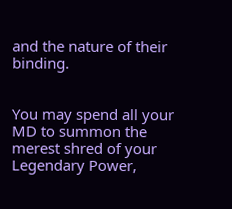and the nature of their binding.


You may spend all your MD to summon the merest shred of your Legendary Power,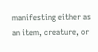manifesting either as an item, creature, or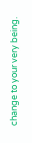change to your very being.